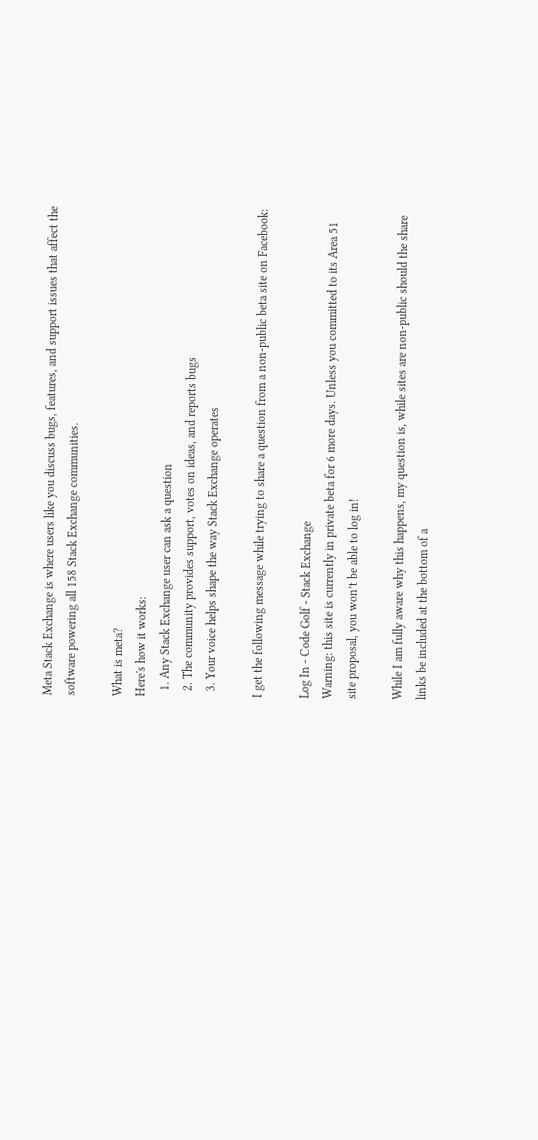Meta Stack Exchange is where users like you discuss bugs, features, and support issues that affect the software powering all 158 Stack Exchange communities.

What is meta?
Here's how it works:
  1. Any Stack Exchange user can ask a question
  2. The community provides support, votes on ideas, and reports bugs
  3. Your voice helps shape the way Stack Exchange operates

I get the following message while trying to share a question from a non-public beta site on Facebook:

Log In - Code Golf - Stack Exchange
Warning: this site is currently in private beta for 6 more days. Unless you committed to its Area 51 site proposal, you won’t be able to log in!

While I am fully aware why this happens, my question is, while sites are non-public should the share links be included at the bottom of a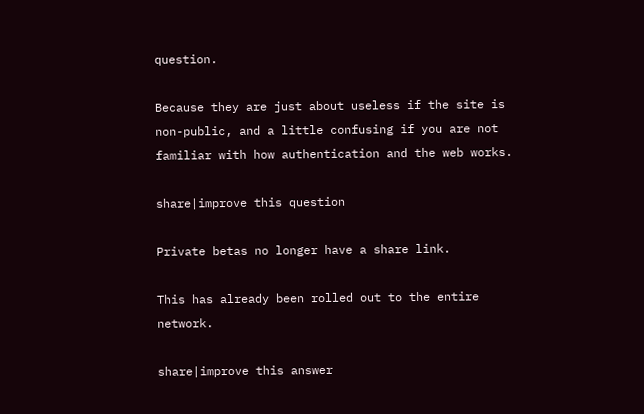question.

Because they are just about useless if the site is non-public, and a little confusing if you are not familiar with how authentication and the web works.

share|improve this question

Private betas no longer have a share link.

This has already been rolled out to the entire network.

share|improve this answer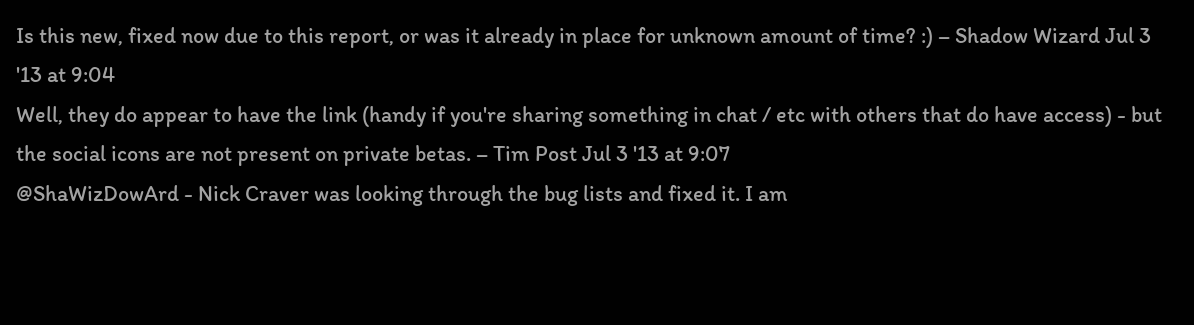Is this new, fixed now due to this report, or was it already in place for unknown amount of time? :) – Shadow Wizard Jul 3 '13 at 9:04
Well, they do appear to have the link (handy if you're sharing something in chat / etc with others that do have access) - but the social icons are not present on private betas. – Tim Post Jul 3 '13 at 9:07
@ShaWizDowArd - Nick Craver was looking through the bug lists and fixed it. I am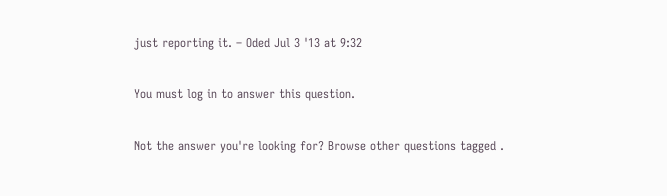just reporting it. – Oded Jul 3 '13 at 9:32

You must log in to answer this question.

Not the answer you're looking for? Browse other questions tagged .